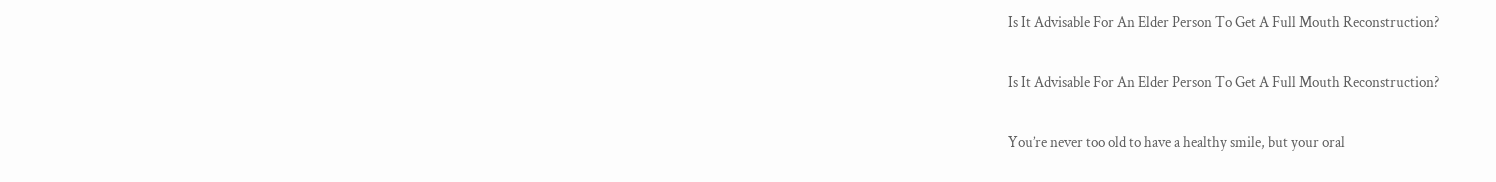Is It Advisable For An Elder Person To Get A Full Mouth Reconstruction?

Is It Advisable For An Elder Person To Get A Full Mouth Reconstruction?

You’re never too old to have a healthy smile, but your oral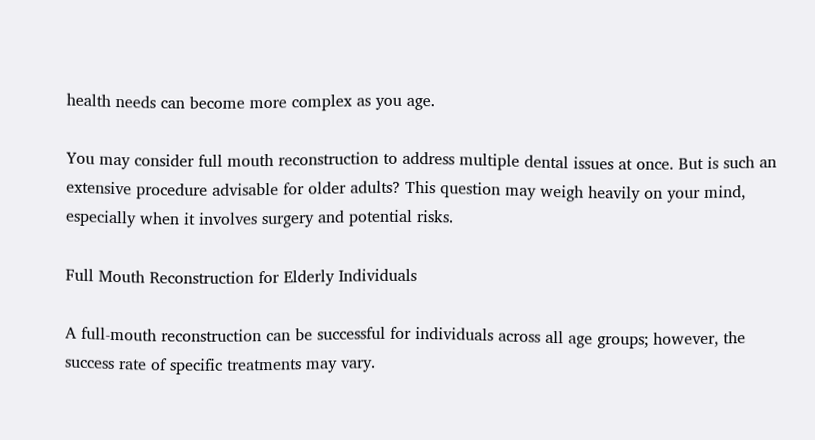health needs can become more complex as you age.

You may consider full mouth reconstruction to address multiple dental issues at once. But is such an extensive procedure advisable for older adults? This question may weigh heavily on your mind, especially when it involves surgery and potential risks.

Full Mouth Reconstruction for Elderly Individuals

A full-mouth reconstruction can be successful for individuals across all age groups; however, the success rate of specific treatments may vary.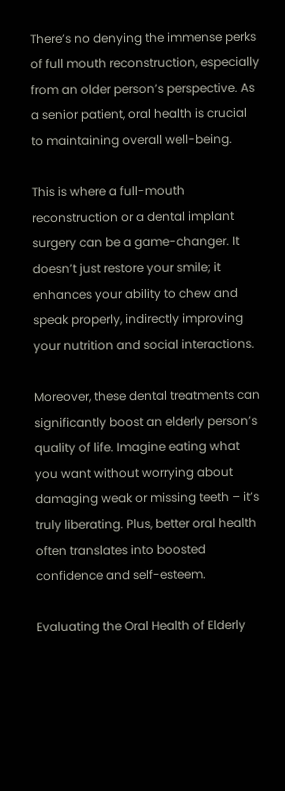There’s no denying the immense perks of full mouth reconstruction, especially from an older person’s perspective. As a senior patient, oral health is crucial to maintaining overall well-being.

This is where a full-mouth reconstruction or a dental implant surgery can be a game-changer. It doesn’t just restore your smile; it enhances your ability to chew and speak properly, indirectly improving your nutrition and social interactions.

Moreover, these dental treatments can significantly boost an elderly person’s quality of life. Imagine eating what you want without worrying about damaging weak or missing teeth – it’s truly liberating. Plus, better oral health often translates into boosted confidence and self-esteem.

Evaluating the Oral Health of Elderly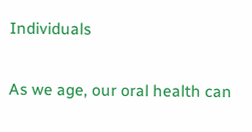Individuals

As we age, our oral health can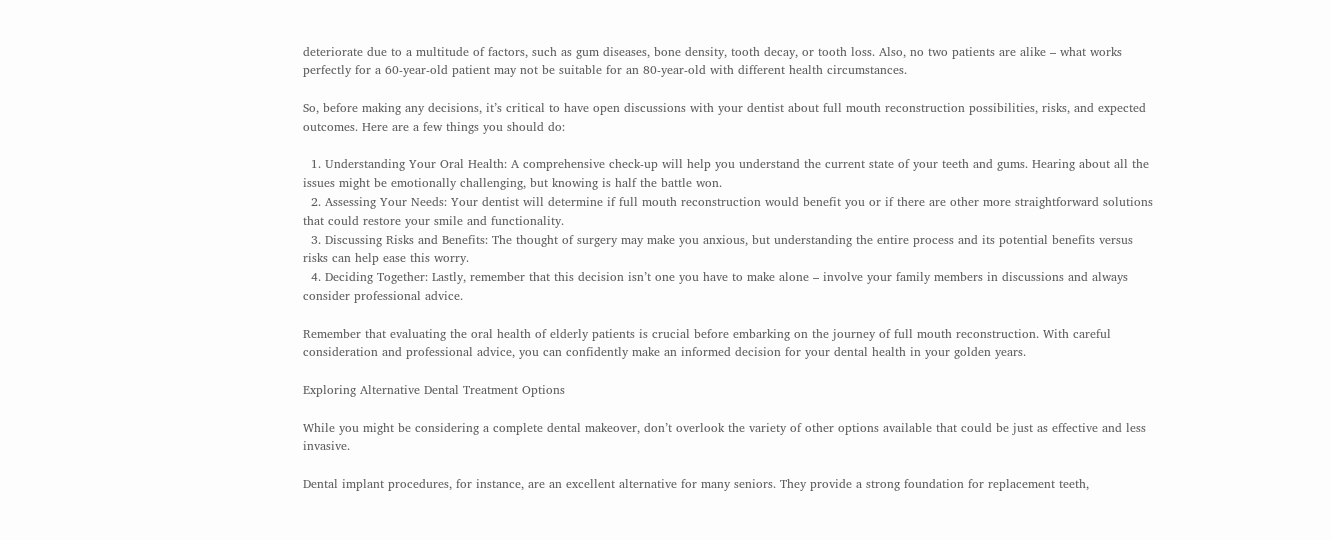deteriorate due to a multitude of factors, such as gum diseases, bone density, tooth decay, or tooth loss. Also, no two patients are alike – what works perfectly for a 60-year-old patient may not be suitable for an 80-year-old with different health circumstances.

So, before making any decisions, it’s critical to have open discussions with your dentist about full mouth reconstruction possibilities, risks, and expected outcomes. Here are a few things you should do:

  1. Understanding Your Oral Health: A comprehensive check-up will help you understand the current state of your teeth and gums. Hearing about all the issues might be emotionally challenging, but knowing is half the battle won.
  2. Assessing Your Needs: Your dentist will determine if full mouth reconstruction would benefit you or if there are other more straightforward solutions that could restore your smile and functionality.
  3. Discussing Risks and Benefits: The thought of surgery may make you anxious, but understanding the entire process and its potential benefits versus risks can help ease this worry.
  4. Deciding Together: Lastly, remember that this decision isn’t one you have to make alone – involve your family members in discussions and always consider professional advice.

Remember that evaluating the oral health of elderly patients is crucial before embarking on the journey of full mouth reconstruction. With careful consideration and professional advice, you can confidently make an informed decision for your dental health in your golden years.

Exploring Alternative Dental Treatment Options

While you might be considering a complete dental makeover, don’t overlook the variety of other options available that could be just as effective and less invasive.

Dental implant procedures, for instance, are an excellent alternative for many seniors. They provide a strong foundation for replacement teeth,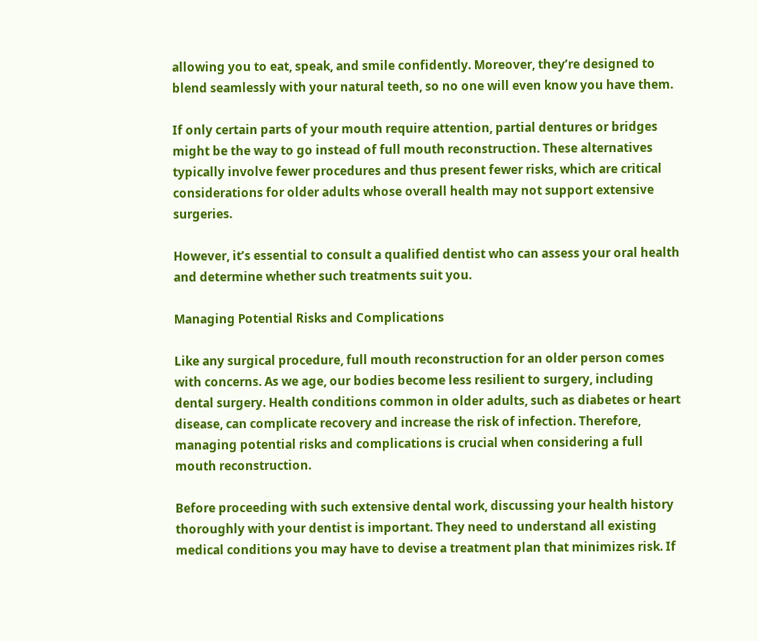allowing you to eat, speak, and smile confidently. Moreover, they’re designed to blend seamlessly with your natural teeth, so no one will even know you have them.

If only certain parts of your mouth require attention, partial dentures or bridges might be the way to go instead of full mouth reconstruction. These alternatives typically involve fewer procedures and thus present fewer risks, which are critical considerations for older adults whose overall health may not support extensive surgeries.

However, it’s essential to consult a qualified dentist who can assess your oral health and determine whether such treatments suit you.

Managing Potential Risks and Complications

Like any surgical procedure, full mouth reconstruction for an older person comes with concerns. As we age, our bodies become less resilient to surgery, including dental surgery. Health conditions common in older adults, such as diabetes or heart disease, can complicate recovery and increase the risk of infection. Therefore, managing potential risks and complications is crucial when considering a full mouth reconstruction.

Before proceeding with such extensive dental work, discussing your health history thoroughly with your dentist is important. They need to understand all existing medical conditions you may have to devise a treatment plan that minimizes risk. If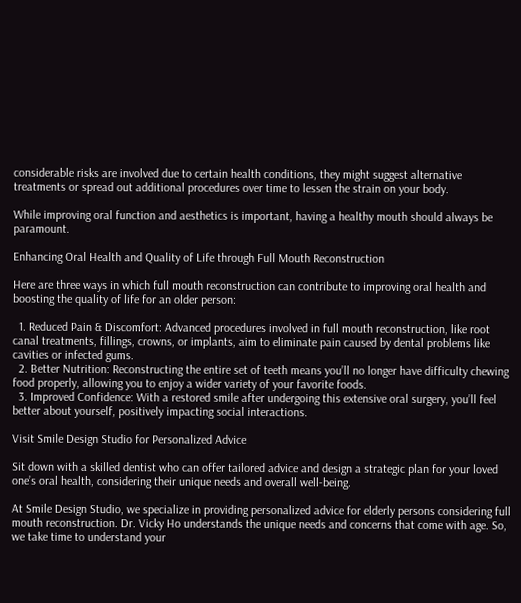considerable risks are involved due to certain health conditions, they might suggest alternative treatments or spread out additional procedures over time to lessen the strain on your body.

While improving oral function and aesthetics is important, having a healthy mouth should always be paramount.

Enhancing Oral Health and Quality of Life through Full Mouth Reconstruction

Here are three ways in which full mouth reconstruction can contribute to improving oral health and boosting the quality of life for an older person:

  1. Reduced Pain & Discomfort: Advanced procedures involved in full mouth reconstruction, like root canal treatments, fillings, crowns, or implants, aim to eliminate pain caused by dental problems like cavities or infected gums.
  2. Better Nutrition: Reconstructing the entire set of teeth means you’ll no longer have difficulty chewing food properly, allowing you to enjoy a wider variety of your favorite foods.
  3. Improved Confidence: With a restored smile after undergoing this extensive oral surgery, you’ll feel better about yourself, positively impacting social interactions.

Visit Smile Design Studio for Personalized Advice

Sit down with a skilled dentist who can offer tailored advice and design a strategic plan for your loved one’s oral health, considering their unique needs and overall well-being.

At Smile Design Studio, we specialize in providing personalized advice for elderly persons considering full mouth reconstruction. Dr. Vicky Ho understands the unique needs and concerns that come with age. So, we take time to understand your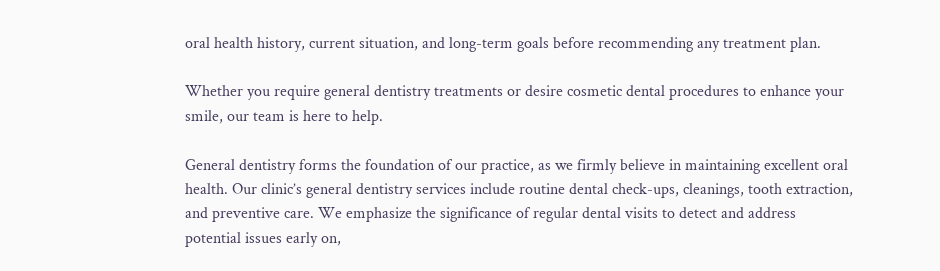oral health history, current situation, and long-term goals before recommending any treatment plan.

Whether you require general dentistry treatments or desire cosmetic dental procedures to enhance your smile, our team is here to help.

General dentistry forms the foundation of our practice, as we firmly believe in maintaining excellent oral health. Our clinic’s general dentistry services include routine dental check-ups, cleanings, tooth extraction, and preventive care. We emphasize the significance of regular dental visits to detect and address potential issues early on,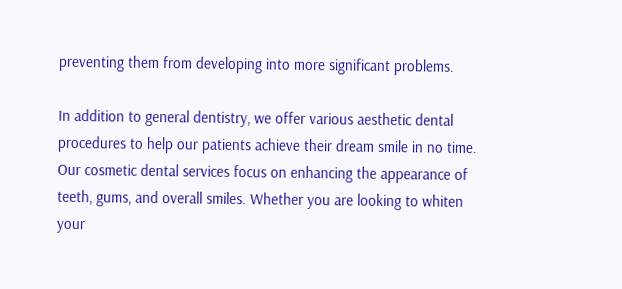preventing them from developing into more significant problems.

In addition to general dentistry, we offer various aesthetic dental procedures to help our patients achieve their dream smile in no time. Our cosmetic dental services focus on enhancing the appearance of teeth, gums, and overall smiles. Whether you are looking to whiten your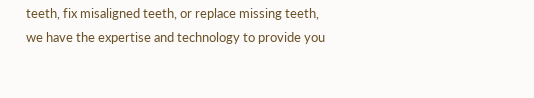teeth, fix misaligned teeth, or replace missing teeth, we have the expertise and technology to provide you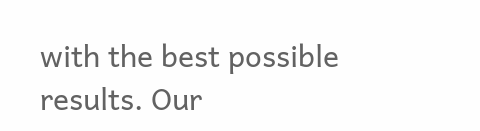with the best possible results. Our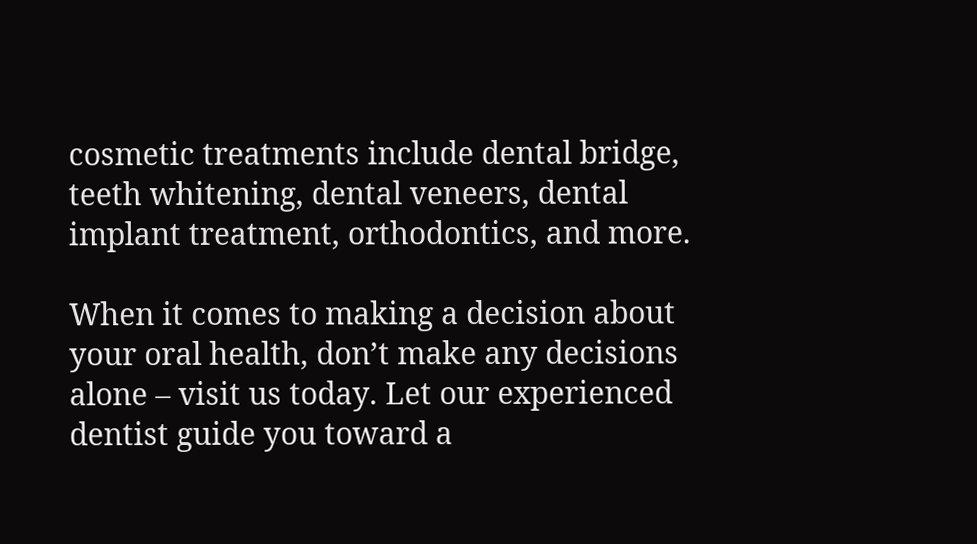cosmetic treatments include dental bridge, teeth whitening, dental veneers, dental implant treatment, orthodontics, and more.

When it comes to making a decision about your oral health, don’t make any decisions alone – visit us today. Let our experienced dentist guide you toward a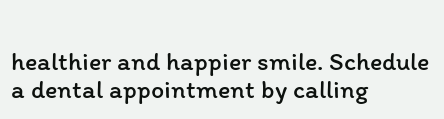healthier and happier smile. Schedule a dental appointment by calling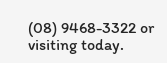(08) 9468-3322 or visiting today.